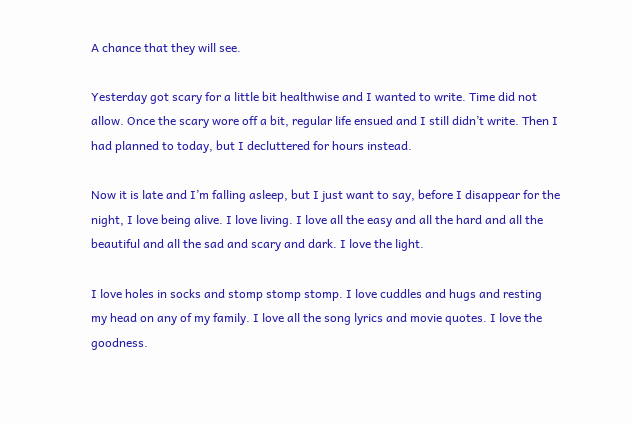A chance that they will see.

Yesterday got scary for a little bit healthwise and I wanted to write. Time did not allow. Once the scary wore off a bit, regular life ensued and I still didn’t write. Then I had planned to today, but I decluttered for hours instead.

Now it is late and I’m falling asleep, but I just want to say, before I disappear for the night, I love being alive. I love living. I love all the easy and all the hard and all the beautiful and all the sad and scary and dark. I love the light.

I love holes in socks and stomp stomp stomp. I love cuddles and hugs and resting my head on any of my family. I love all the song lyrics and movie quotes. I love the goodness.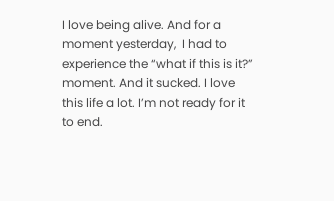I love being alive. And for a moment yesterday,  I had to experience the “what if this is it?” moment. And it sucked. I love this life a lot. I’m not ready for it to end.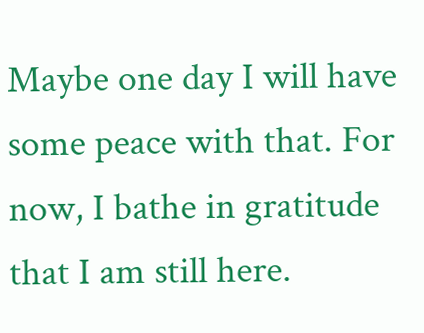Maybe one day I will have some peace with that. For now, I bathe in gratitude that I am still here.